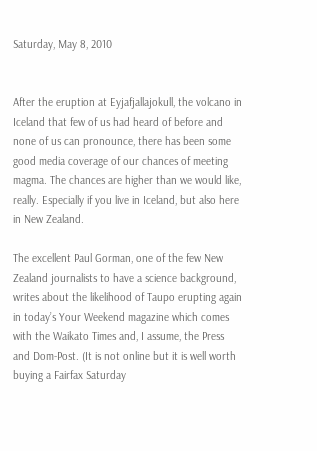Saturday, May 8, 2010


After the eruption at Eyjafjallajokull, the volcano in Iceland that few of us had heard of before and none of us can pronounce, there has been some good media coverage of our chances of meeting magma. The chances are higher than we would like, really. Especially if you live in Iceland, but also here in New Zealand.

The excellent Paul Gorman, one of the few New Zealand journalists to have a science background, writes about the likelihood of Taupo erupting again in today’s Your Weekend magazine which comes with the Waikato Times and, I assume, the Press and Dom-Post. (It is not online but it is well worth buying a Fairfax Saturday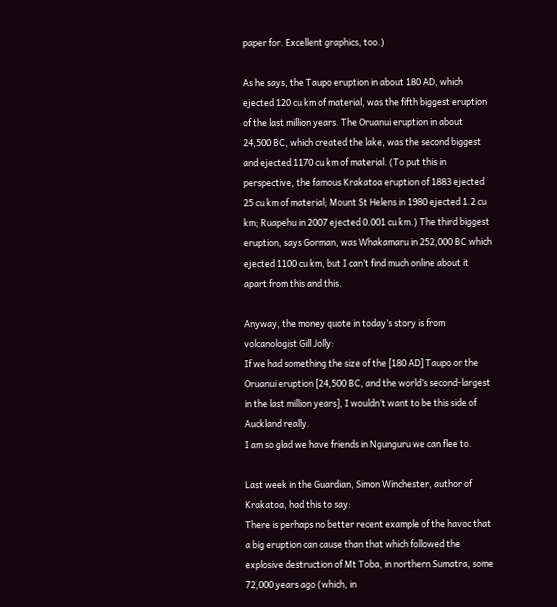paper for. Excellent graphics, too.)

As he says, the Taupo eruption in about 180 AD, which ejected 120 cu km of material, was the fifth biggest eruption of the last million years. The Oruanui eruption in about 24,500 BC, which created the lake, was the second biggest and ejected 1170 cu km of material. (To put this in perspective, the famous Krakatoa eruption of 1883 ejected 25 cu km of material; Mount St Helens in 1980 ejected 1.2 cu km; Ruapehu in 2007 ejected 0.001 cu km.) The third biggest eruption, says Gorman, was Whakamaru in 252,000 BC which ejected 1100 cu km, but I can’t find much online about it apart from this and this.

Anyway, the money quote in today’s story is from volcanologist Gill Jolly:
If we had something the size of the [180 AD] Taupo or the Oruanui eruption [24,500 BC, and the world’s second-largest in the last million years], I wouldn’t want to be this side of Auckland really.
I am so glad we have friends in Ngunguru we can flee to.

Last week in the Guardian, Simon Winchester, author of Krakatoa, had this to say:
There is perhaps no better recent example of the havoc that a big eruption can cause than that which followed the explosive destruction of Mt Toba, in northern Sumatra, some 72,000 years ago (which, in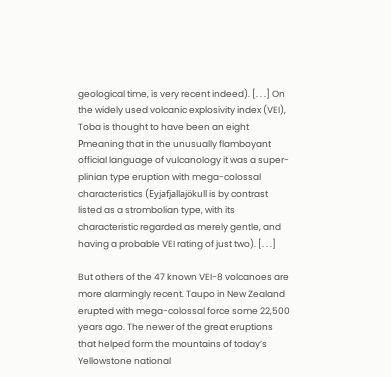geological time, is very recent indeed). [. . .] On the widely used volcanic explosivity index (VEI), Toba is thought to have been an eight Рmeaning that in the unusually flamboyant official language of vulcanology it was a super-plinian type eruption with mega-colossal characteristics (Eyjafjallajökull is by contrast listed as a strombolian type, with its characteristic regarded as merely gentle, and having a probable VEI rating of just two). [. . .]

But others of the 47 known VEI-8 volcanoes are more alarmingly recent. Taupo in New Zealand erupted with mega-colossal force some 22,500 years ago. The newer of the great eruptions that helped form the mountains of today’s Yellowstone national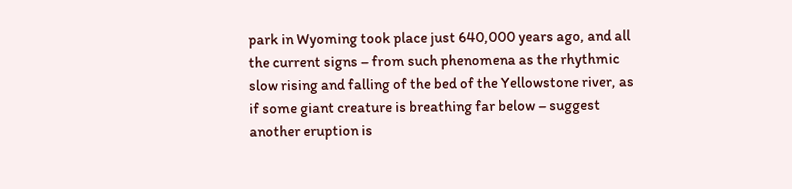park in Wyoming took place just 640,000 years ago, and all the current signs – from such phenomena as the rhythmic slow rising and falling of the bed of the Yellowstone river, as if some giant creature is breathing far below – suggest another eruption is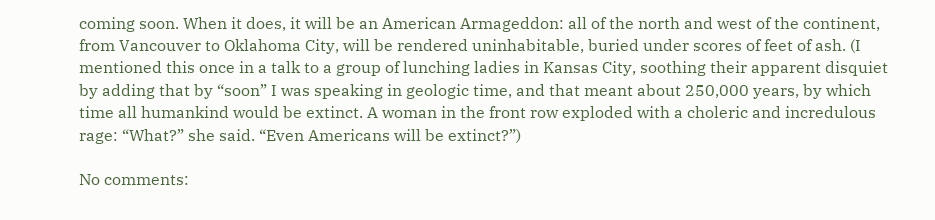coming soon. When it does, it will be an American Armageddon: all of the north and west of the continent, from Vancouver to Oklahoma City, will be rendered uninhabitable, buried under scores of feet of ash. (I mentioned this once in a talk to a group of lunching ladies in Kansas City, soothing their apparent disquiet by adding that by “soon” I was speaking in geologic time, and that meant about 250,000 years, by which time all humankind would be extinct. A woman in the front row exploded with a choleric and incredulous rage: “What?” she said. “Even Americans will be extinct?”)

No comments: